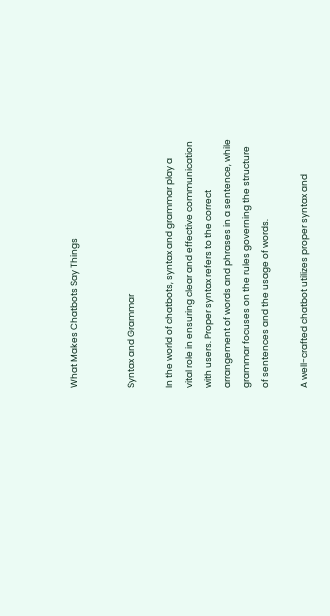What Makes Chatbots Say Things


Syntax and Grammar

In the world of chatbots, syntax and grammar play a vital role in ensuring clear and effective communication with users. Proper syntax refers to the correct arrangement of words and phrases in a sentence, while grammar focuses on the rules governing the structure of sentences and the usage of words.

A well-crafted chatbot utilizes proper syntax and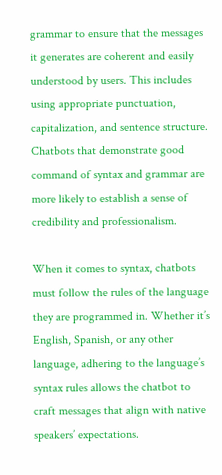grammar to ensure that the messages it generates are coherent and easily understood by users. This includes using appropriate punctuation, capitalization, and sentence structure. Chatbots that demonstrate good command of syntax and grammar are more likely to establish a sense of credibility and professionalism.

When it comes to syntax, chatbots must follow the rules of the language they are programmed in. Whether it’s English, Spanish, or any other language, adhering to the language’s syntax rules allows the chatbot to craft messages that align with native speakers’ expectations.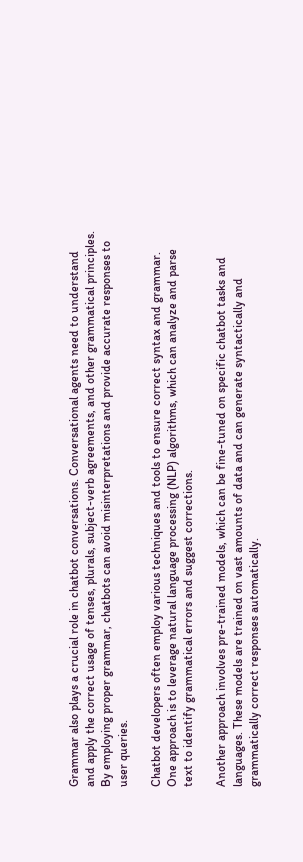Grammar also plays a crucial role in chatbot conversations. Conversational agents need to understand and apply the correct usage of tenses, plurals, subject-verb agreements, and other grammatical principles. By employing proper grammar, chatbots can avoid misinterpretations and provide accurate responses to user queries.

Chatbot developers often employ various techniques and tools to ensure correct syntax and grammar. One approach is to leverage natural language processing (NLP) algorithms, which can analyze and parse text to identify grammatical errors and suggest corrections.

Another approach involves pre-trained models, which can be fine-tuned on specific chatbot tasks and languages. These models are trained on vast amounts of data and can generate syntactically and grammatically correct responses automatically.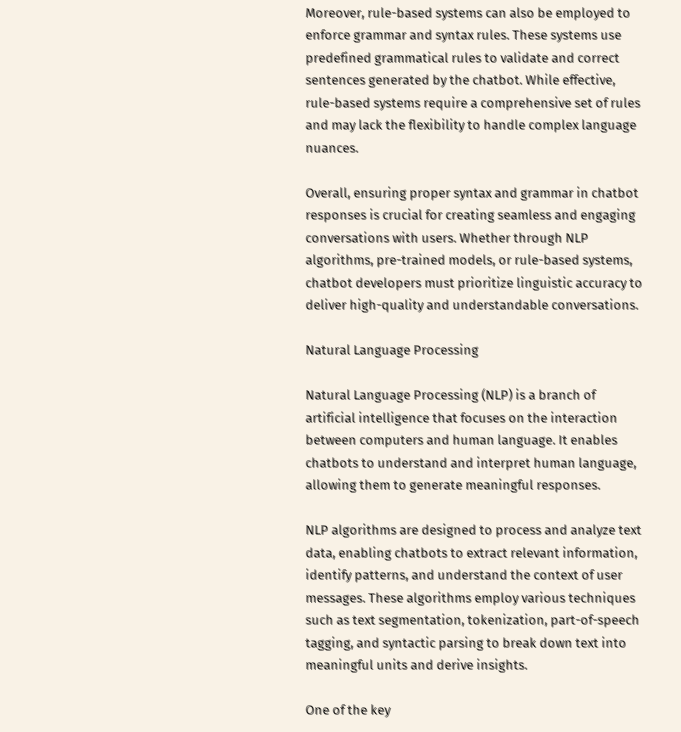Moreover, rule-based systems can also be employed to enforce grammar and syntax rules. These systems use predefined grammatical rules to validate and correct sentences generated by the chatbot. While effective, rule-based systems require a comprehensive set of rules and may lack the flexibility to handle complex language nuances.

Overall, ensuring proper syntax and grammar in chatbot responses is crucial for creating seamless and engaging conversations with users. Whether through NLP algorithms, pre-trained models, or rule-based systems, chatbot developers must prioritize linguistic accuracy to deliver high-quality and understandable conversations.

Natural Language Processing

Natural Language Processing (NLP) is a branch of artificial intelligence that focuses on the interaction between computers and human language. It enables chatbots to understand and interpret human language, allowing them to generate meaningful responses.

NLP algorithms are designed to process and analyze text data, enabling chatbots to extract relevant information, identify patterns, and understand the context of user messages. These algorithms employ various techniques such as text segmentation, tokenization, part-of-speech tagging, and syntactic parsing to break down text into meaningful units and derive insights.

One of the key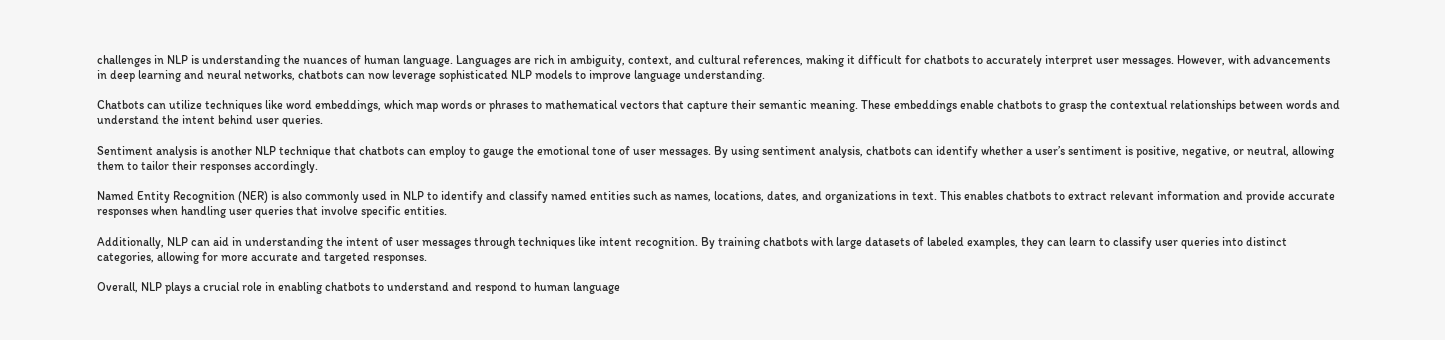challenges in NLP is understanding the nuances of human language. Languages are rich in ambiguity, context, and cultural references, making it difficult for chatbots to accurately interpret user messages. However, with advancements in deep learning and neural networks, chatbots can now leverage sophisticated NLP models to improve language understanding.

Chatbots can utilize techniques like word embeddings, which map words or phrases to mathematical vectors that capture their semantic meaning. These embeddings enable chatbots to grasp the contextual relationships between words and understand the intent behind user queries.

Sentiment analysis is another NLP technique that chatbots can employ to gauge the emotional tone of user messages. By using sentiment analysis, chatbots can identify whether a user’s sentiment is positive, negative, or neutral, allowing them to tailor their responses accordingly.

Named Entity Recognition (NER) is also commonly used in NLP to identify and classify named entities such as names, locations, dates, and organizations in text. This enables chatbots to extract relevant information and provide accurate responses when handling user queries that involve specific entities.

Additionally, NLP can aid in understanding the intent of user messages through techniques like intent recognition. By training chatbots with large datasets of labeled examples, they can learn to classify user queries into distinct categories, allowing for more accurate and targeted responses.

Overall, NLP plays a crucial role in enabling chatbots to understand and respond to human language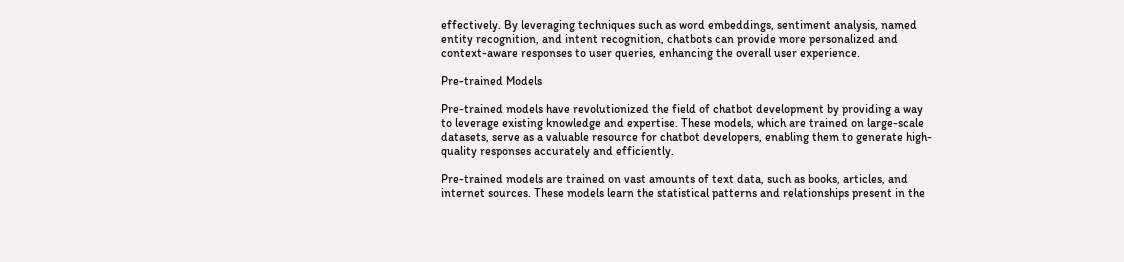effectively. By leveraging techniques such as word embeddings, sentiment analysis, named entity recognition, and intent recognition, chatbots can provide more personalized and context-aware responses to user queries, enhancing the overall user experience.

Pre-trained Models

Pre-trained models have revolutionized the field of chatbot development by providing a way to leverage existing knowledge and expertise. These models, which are trained on large-scale datasets, serve as a valuable resource for chatbot developers, enabling them to generate high-quality responses accurately and efficiently.

Pre-trained models are trained on vast amounts of text data, such as books, articles, and internet sources. These models learn the statistical patterns and relationships present in the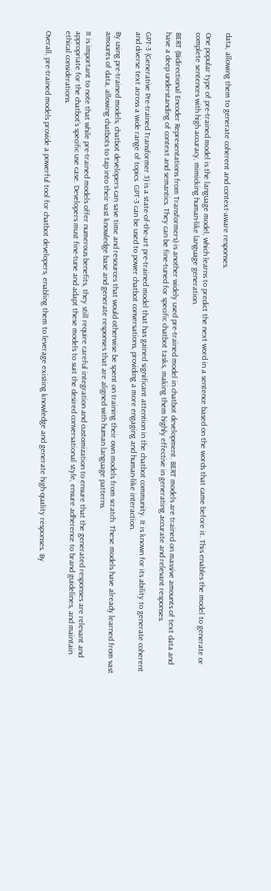data, allowing them to generate coherent and context-aware responses.

One popular type of pre-trained model is the language model, which learns to predict the next word in a sentence based on the words that came before it. This enables the model to generate or complete sentences with high accuracy, mimicking human-like language generation.

BERT (Bidirectional Encoder Representations from Transformers) is another widely used pre-trained model in chatbot development. BERT models are trained on massive amounts of text data and have a deep understanding of context and semantics. They can be fine-tuned for specific chatbot tasks, making them highly effective in generating accurate and relevant responses.

GPT-3 (Generative Pre-trained Transformer 3) is a state-of-the-art pre-trained model that has gained significant attention in the chatbot community. It is known for its ability to generate coherent and diverse text across a wide range of topics. GPT-3 can be used to power chatbot conversations, providing a more engaging and human-like interaction.

By using pre-trained models, chatbot developers can save time and resources that would otherwise be spent on training their own models from scratch. These models have already learned from vast amounts of data, allowing chatbots to tap into their vast knowledge base and generate responses that are aligned with human language patterns.

It is important to note that while pre-trained models offer numerous benefits, they still require careful integration and customization to ensure that the generated responses are relevant and appropriate for the chatbot’s specific use case. Developers must fine-tune and adapt these models to suit the desired conversational style, ensure adherence to brand guidelines, and maintain ethical considerations.

Overall, pre-trained models provide a powerful tool for chatbot developers, enabling them to leverage existing knowledge and generate high-quality responses. By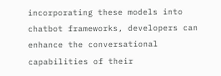incorporating these models into chatbot frameworks, developers can enhance the conversational capabilities of their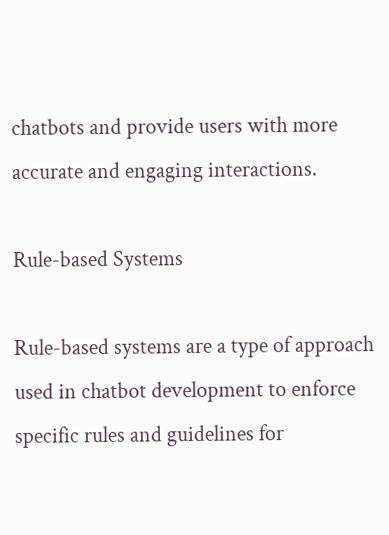chatbots and provide users with more accurate and engaging interactions.

Rule-based Systems

Rule-based systems are a type of approach used in chatbot development to enforce specific rules and guidelines for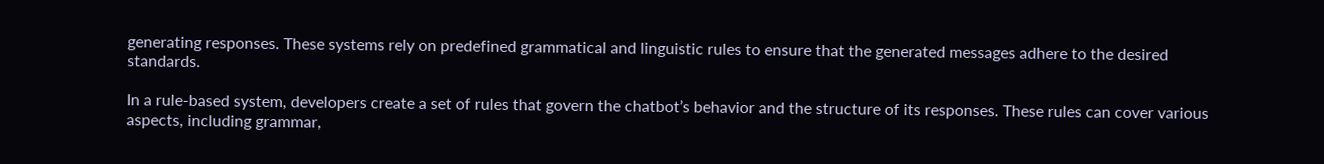generating responses. These systems rely on predefined grammatical and linguistic rules to ensure that the generated messages adhere to the desired standards.

In a rule-based system, developers create a set of rules that govern the chatbot’s behavior and the structure of its responses. These rules can cover various aspects, including grammar,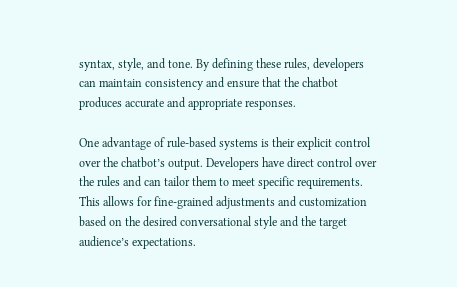syntax, style, and tone. By defining these rules, developers can maintain consistency and ensure that the chatbot produces accurate and appropriate responses.

One advantage of rule-based systems is their explicit control over the chatbot’s output. Developers have direct control over the rules and can tailor them to meet specific requirements. This allows for fine-grained adjustments and customization based on the desired conversational style and the target audience’s expectations.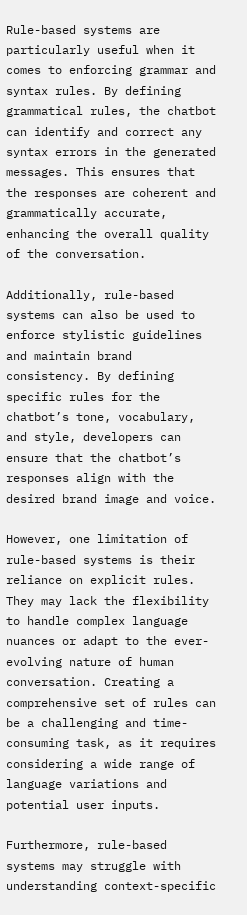Rule-based systems are particularly useful when it comes to enforcing grammar and syntax rules. By defining grammatical rules, the chatbot can identify and correct any syntax errors in the generated messages. This ensures that the responses are coherent and grammatically accurate, enhancing the overall quality of the conversation.

Additionally, rule-based systems can also be used to enforce stylistic guidelines and maintain brand consistency. By defining specific rules for the chatbot’s tone, vocabulary, and style, developers can ensure that the chatbot’s responses align with the desired brand image and voice.

However, one limitation of rule-based systems is their reliance on explicit rules. They may lack the flexibility to handle complex language nuances or adapt to the ever-evolving nature of human conversation. Creating a comprehensive set of rules can be a challenging and time-consuming task, as it requires considering a wide range of language variations and potential user inputs.

Furthermore, rule-based systems may struggle with understanding context-specific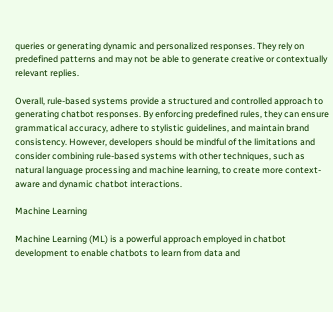queries or generating dynamic and personalized responses. They rely on predefined patterns and may not be able to generate creative or contextually relevant replies.

Overall, rule-based systems provide a structured and controlled approach to generating chatbot responses. By enforcing predefined rules, they can ensure grammatical accuracy, adhere to stylistic guidelines, and maintain brand consistency. However, developers should be mindful of the limitations and consider combining rule-based systems with other techniques, such as natural language processing and machine learning, to create more context-aware and dynamic chatbot interactions.

Machine Learning

Machine Learning (ML) is a powerful approach employed in chatbot development to enable chatbots to learn from data and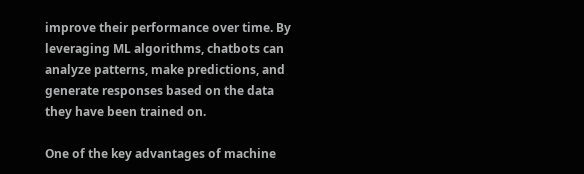improve their performance over time. By leveraging ML algorithms, chatbots can analyze patterns, make predictions, and generate responses based on the data they have been trained on.

One of the key advantages of machine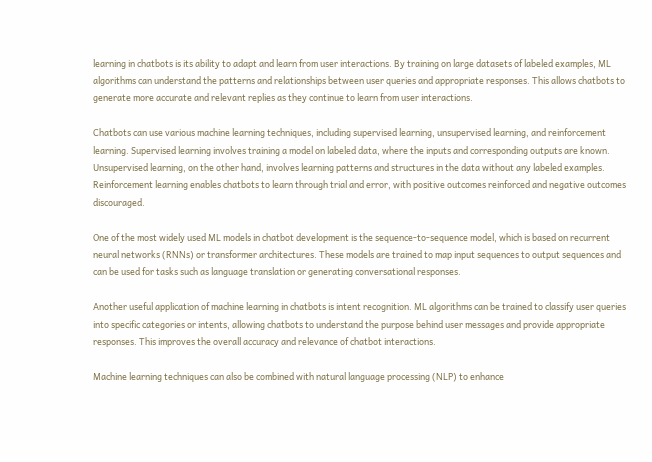learning in chatbots is its ability to adapt and learn from user interactions. By training on large datasets of labeled examples, ML algorithms can understand the patterns and relationships between user queries and appropriate responses. This allows chatbots to generate more accurate and relevant replies as they continue to learn from user interactions.

Chatbots can use various machine learning techniques, including supervised learning, unsupervised learning, and reinforcement learning. Supervised learning involves training a model on labeled data, where the inputs and corresponding outputs are known. Unsupervised learning, on the other hand, involves learning patterns and structures in the data without any labeled examples. Reinforcement learning enables chatbots to learn through trial and error, with positive outcomes reinforced and negative outcomes discouraged.

One of the most widely used ML models in chatbot development is the sequence-to-sequence model, which is based on recurrent neural networks (RNNs) or transformer architectures. These models are trained to map input sequences to output sequences and can be used for tasks such as language translation or generating conversational responses.

Another useful application of machine learning in chatbots is intent recognition. ML algorithms can be trained to classify user queries into specific categories or intents, allowing chatbots to understand the purpose behind user messages and provide appropriate responses. This improves the overall accuracy and relevance of chatbot interactions.

Machine learning techniques can also be combined with natural language processing (NLP) to enhance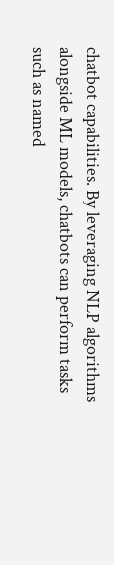chatbot capabilities. By leveraging NLP algorithms alongside ML models, chatbots can perform tasks such as named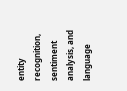entity recognition, sentiment analysis, and language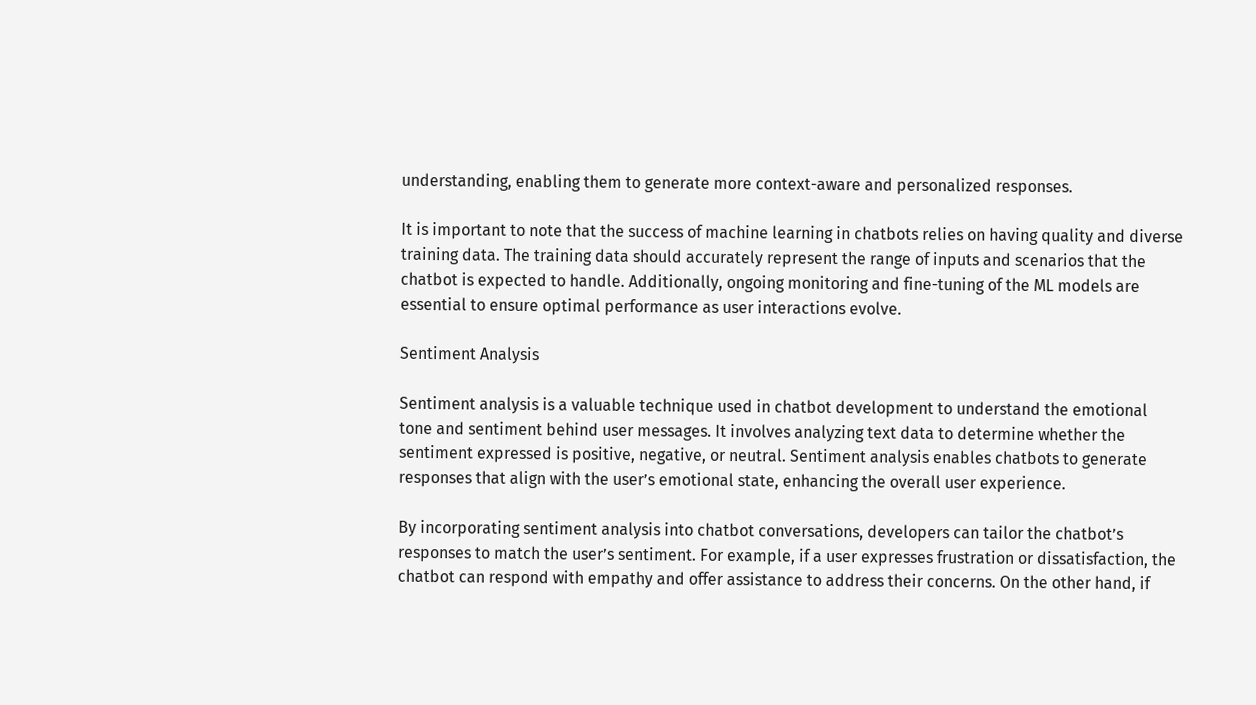understanding, enabling them to generate more context-aware and personalized responses.

It is important to note that the success of machine learning in chatbots relies on having quality and diverse training data. The training data should accurately represent the range of inputs and scenarios that the chatbot is expected to handle. Additionally, ongoing monitoring and fine-tuning of the ML models are essential to ensure optimal performance as user interactions evolve.

Sentiment Analysis

Sentiment analysis is a valuable technique used in chatbot development to understand the emotional tone and sentiment behind user messages. It involves analyzing text data to determine whether the sentiment expressed is positive, negative, or neutral. Sentiment analysis enables chatbots to generate responses that align with the user’s emotional state, enhancing the overall user experience.

By incorporating sentiment analysis into chatbot conversations, developers can tailor the chatbot’s responses to match the user’s sentiment. For example, if a user expresses frustration or dissatisfaction, the chatbot can respond with empathy and offer assistance to address their concerns. On the other hand, if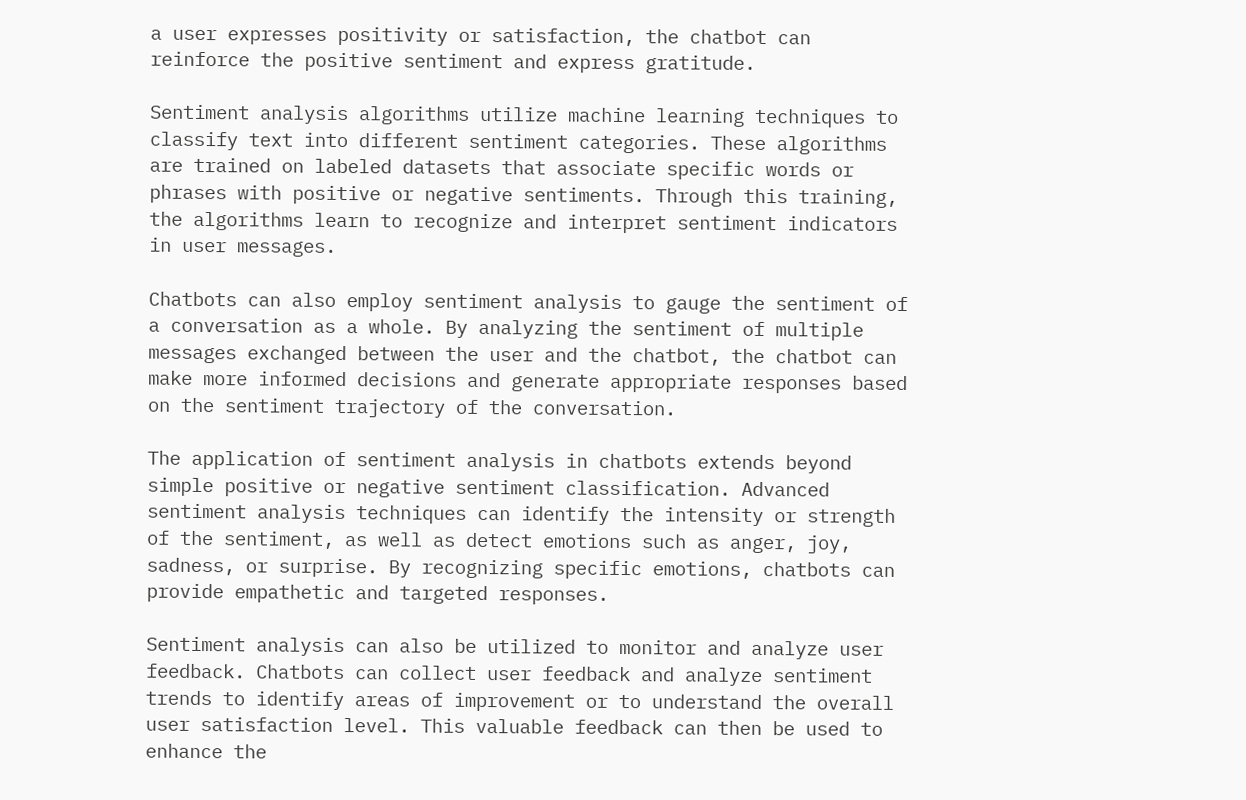a user expresses positivity or satisfaction, the chatbot can reinforce the positive sentiment and express gratitude.

Sentiment analysis algorithms utilize machine learning techniques to classify text into different sentiment categories. These algorithms are trained on labeled datasets that associate specific words or phrases with positive or negative sentiments. Through this training, the algorithms learn to recognize and interpret sentiment indicators in user messages.

Chatbots can also employ sentiment analysis to gauge the sentiment of a conversation as a whole. By analyzing the sentiment of multiple messages exchanged between the user and the chatbot, the chatbot can make more informed decisions and generate appropriate responses based on the sentiment trajectory of the conversation.

The application of sentiment analysis in chatbots extends beyond simple positive or negative sentiment classification. Advanced sentiment analysis techniques can identify the intensity or strength of the sentiment, as well as detect emotions such as anger, joy, sadness, or surprise. By recognizing specific emotions, chatbots can provide empathetic and targeted responses.

Sentiment analysis can also be utilized to monitor and analyze user feedback. Chatbots can collect user feedback and analyze sentiment trends to identify areas of improvement or to understand the overall user satisfaction level. This valuable feedback can then be used to enhance the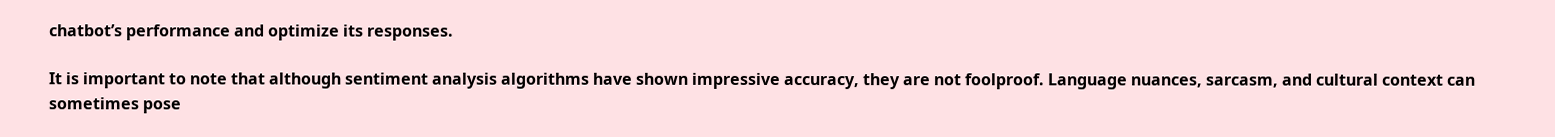chatbot’s performance and optimize its responses.

It is important to note that although sentiment analysis algorithms have shown impressive accuracy, they are not foolproof. Language nuances, sarcasm, and cultural context can sometimes pose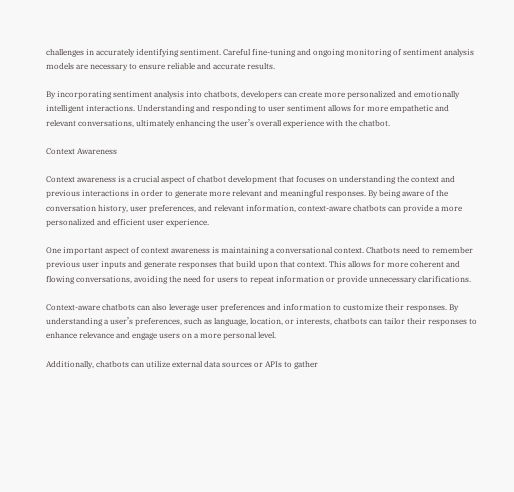challenges in accurately identifying sentiment. Careful fine-tuning and ongoing monitoring of sentiment analysis models are necessary to ensure reliable and accurate results.

By incorporating sentiment analysis into chatbots, developers can create more personalized and emotionally intelligent interactions. Understanding and responding to user sentiment allows for more empathetic and relevant conversations, ultimately enhancing the user’s overall experience with the chatbot.

Context Awareness

Context awareness is a crucial aspect of chatbot development that focuses on understanding the context and previous interactions in order to generate more relevant and meaningful responses. By being aware of the conversation history, user preferences, and relevant information, context-aware chatbots can provide a more personalized and efficient user experience.

One important aspect of context awareness is maintaining a conversational context. Chatbots need to remember previous user inputs and generate responses that build upon that context. This allows for more coherent and flowing conversations, avoiding the need for users to repeat information or provide unnecessary clarifications.

Context-aware chatbots can also leverage user preferences and information to customize their responses. By understanding a user’s preferences, such as language, location, or interests, chatbots can tailor their responses to enhance relevance and engage users on a more personal level.

Additionally, chatbots can utilize external data sources or APIs to gather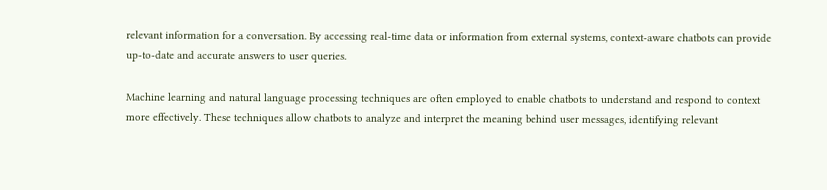relevant information for a conversation. By accessing real-time data or information from external systems, context-aware chatbots can provide up-to-date and accurate answers to user queries.

Machine learning and natural language processing techniques are often employed to enable chatbots to understand and respond to context more effectively. These techniques allow chatbots to analyze and interpret the meaning behind user messages, identifying relevant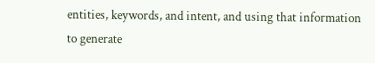entities, keywords, and intent, and using that information to generate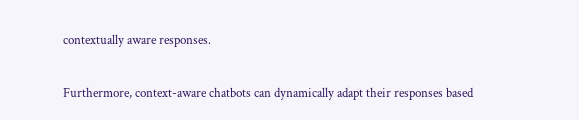contextually aware responses.

Furthermore, context-aware chatbots can dynamically adapt their responses based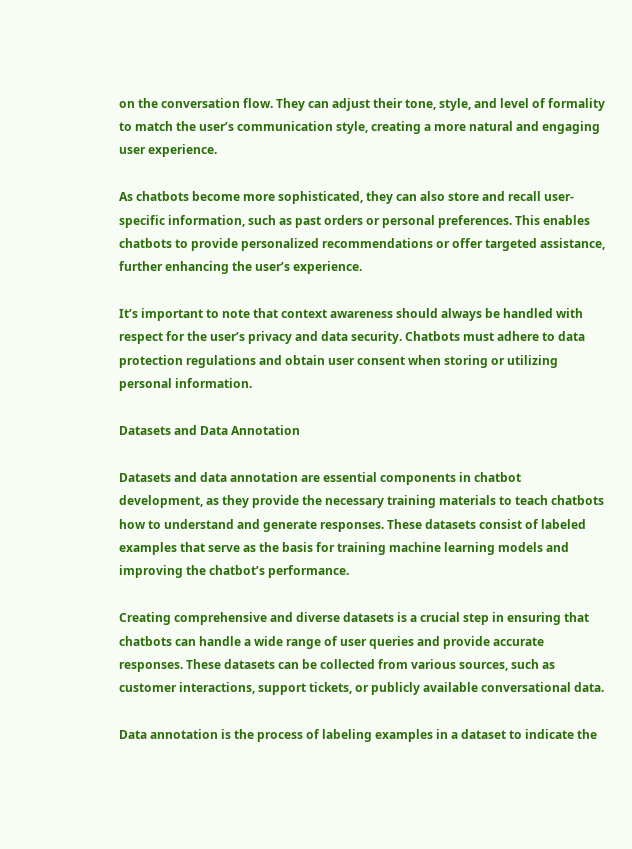on the conversation flow. They can adjust their tone, style, and level of formality to match the user’s communication style, creating a more natural and engaging user experience.

As chatbots become more sophisticated, they can also store and recall user-specific information, such as past orders or personal preferences. This enables chatbots to provide personalized recommendations or offer targeted assistance, further enhancing the user’s experience.

It’s important to note that context awareness should always be handled with respect for the user’s privacy and data security. Chatbots must adhere to data protection regulations and obtain user consent when storing or utilizing personal information.

Datasets and Data Annotation

Datasets and data annotation are essential components in chatbot development, as they provide the necessary training materials to teach chatbots how to understand and generate responses. These datasets consist of labeled examples that serve as the basis for training machine learning models and improving the chatbot’s performance.

Creating comprehensive and diverse datasets is a crucial step in ensuring that chatbots can handle a wide range of user queries and provide accurate responses. These datasets can be collected from various sources, such as customer interactions, support tickets, or publicly available conversational data.

Data annotation is the process of labeling examples in a dataset to indicate the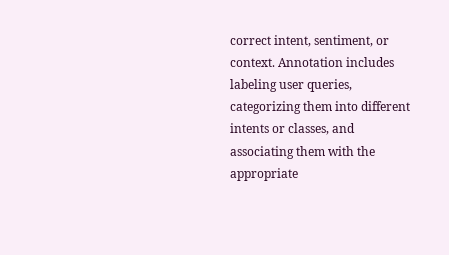correct intent, sentiment, or context. Annotation includes labeling user queries, categorizing them into different intents or classes, and associating them with the appropriate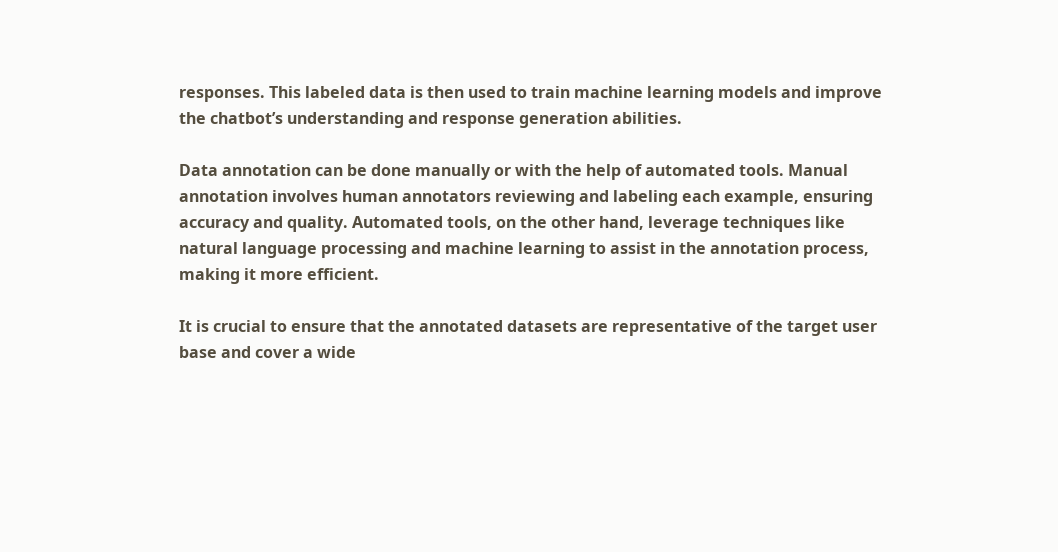responses. This labeled data is then used to train machine learning models and improve the chatbot’s understanding and response generation abilities.

Data annotation can be done manually or with the help of automated tools. Manual annotation involves human annotators reviewing and labeling each example, ensuring accuracy and quality. Automated tools, on the other hand, leverage techniques like natural language processing and machine learning to assist in the annotation process, making it more efficient.

It is crucial to ensure that the annotated datasets are representative of the target user base and cover a wide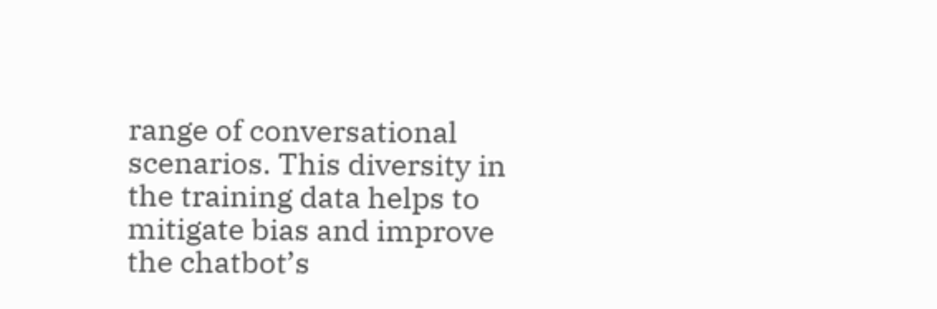range of conversational scenarios. This diversity in the training data helps to mitigate bias and improve the chatbot’s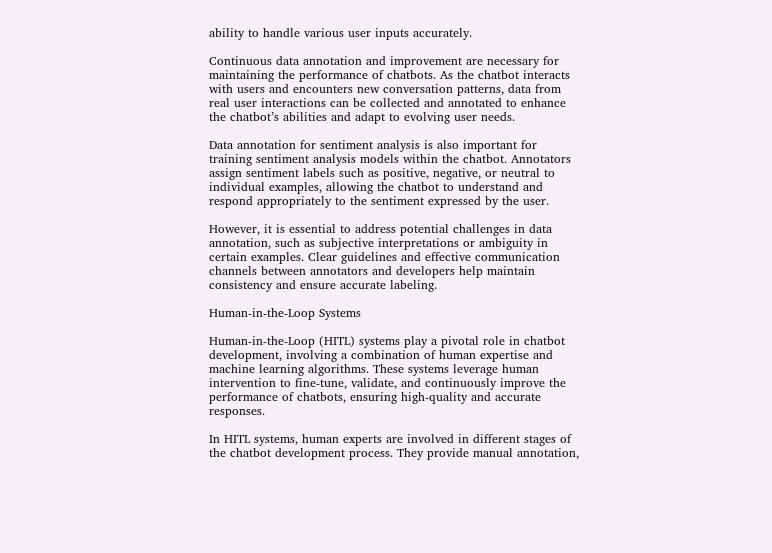ability to handle various user inputs accurately.

Continuous data annotation and improvement are necessary for maintaining the performance of chatbots. As the chatbot interacts with users and encounters new conversation patterns, data from real user interactions can be collected and annotated to enhance the chatbot’s abilities and adapt to evolving user needs.

Data annotation for sentiment analysis is also important for training sentiment analysis models within the chatbot. Annotators assign sentiment labels such as positive, negative, or neutral to individual examples, allowing the chatbot to understand and respond appropriately to the sentiment expressed by the user.

However, it is essential to address potential challenges in data annotation, such as subjective interpretations or ambiguity in certain examples. Clear guidelines and effective communication channels between annotators and developers help maintain consistency and ensure accurate labeling.

Human-in-the-Loop Systems

Human-in-the-Loop (HITL) systems play a pivotal role in chatbot development, involving a combination of human expertise and machine learning algorithms. These systems leverage human intervention to fine-tune, validate, and continuously improve the performance of chatbots, ensuring high-quality and accurate responses.

In HITL systems, human experts are involved in different stages of the chatbot development process. They provide manual annotation,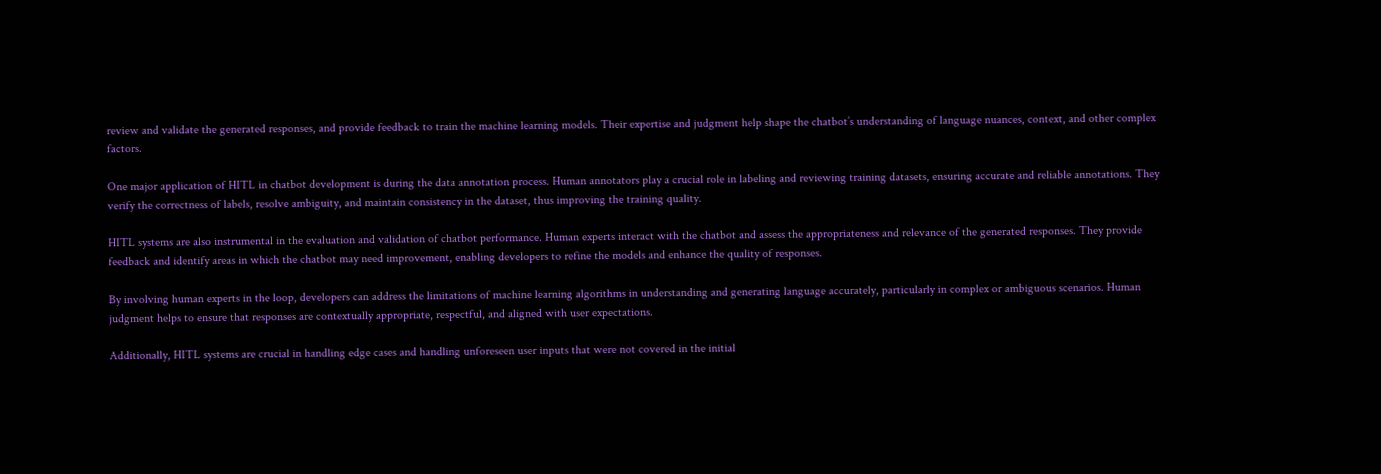review and validate the generated responses, and provide feedback to train the machine learning models. Their expertise and judgment help shape the chatbot’s understanding of language nuances, context, and other complex factors.

One major application of HITL in chatbot development is during the data annotation process. Human annotators play a crucial role in labeling and reviewing training datasets, ensuring accurate and reliable annotations. They verify the correctness of labels, resolve ambiguity, and maintain consistency in the dataset, thus improving the training quality.

HITL systems are also instrumental in the evaluation and validation of chatbot performance. Human experts interact with the chatbot and assess the appropriateness and relevance of the generated responses. They provide feedback and identify areas in which the chatbot may need improvement, enabling developers to refine the models and enhance the quality of responses.

By involving human experts in the loop, developers can address the limitations of machine learning algorithms in understanding and generating language accurately, particularly in complex or ambiguous scenarios. Human judgment helps to ensure that responses are contextually appropriate, respectful, and aligned with user expectations.

Additionally, HITL systems are crucial in handling edge cases and handling unforeseen user inputs that were not covered in the initial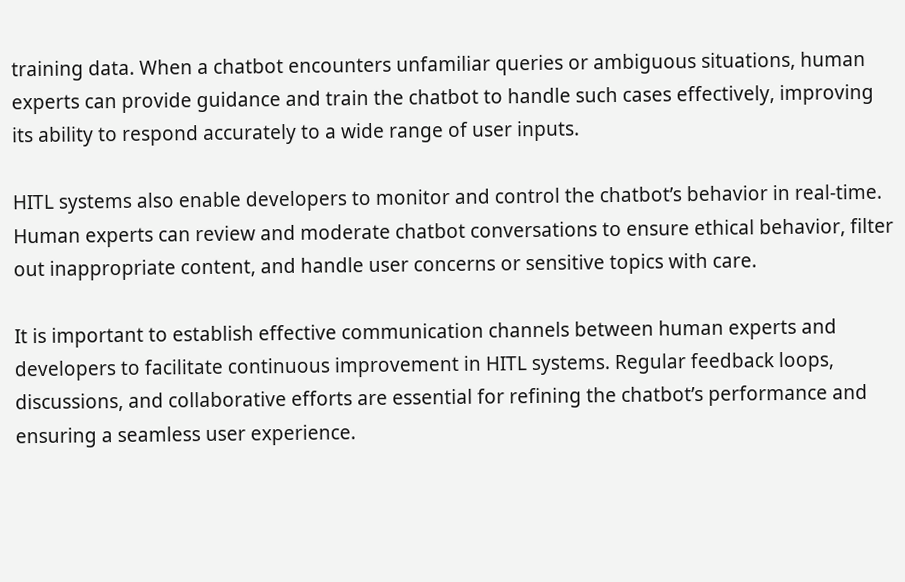training data. When a chatbot encounters unfamiliar queries or ambiguous situations, human experts can provide guidance and train the chatbot to handle such cases effectively, improving its ability to respond accurately to a wide range of user inputs.

HITL systems also enable developers to monitor and control the chatbot’s behavior in real-time. Human experts can review and moderate chatbot conversations to ensure ethical behavior, filter out inappropriate content, and handle user concerns or sensitive topics with care.

It is important to establish effective communication channels between human experts and developers to facilitate continuous improvement in HITL systems. Regular feedback loops, discussions, and collaborative efforts are essential for refining the chatbot’s performance and ensuring a seamless user experience.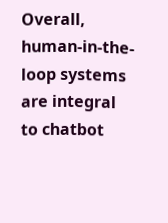Overall, human-in-the-loop systems are integral to chatbot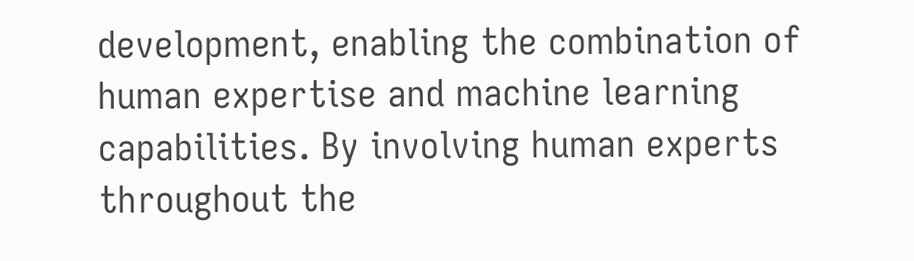development, enabling the combination of human expertise and machine learning capabilities. By involving human experts throughout the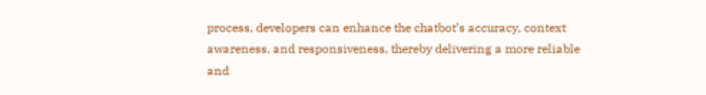process, developers can enhance the chatbot’s accuracy, context awareness, and responsiveness, thereby delivering a more reliable and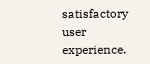satisfactory user experience.